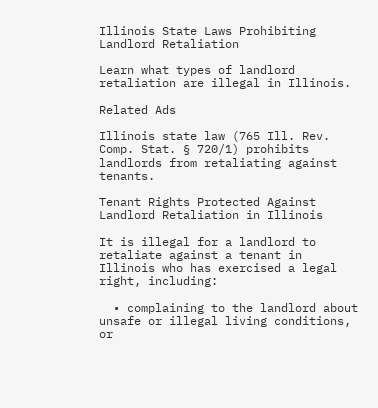Illinois State Laws Prohibiting Landlord Retaliation

Learn what types of landlord retaliation are illegal in Illinois.

Related Ads

Illinois state law (765 Ill. Rev. Comp. Stat. § 720/1) prohibits landlords from retaliating against tenants.

Tenant Rights Protected Against Landlord Retaliation in Illinois

It is illegal for a landlord to retaliate against a tenant in Illinois who has exercised a legal right, including:

  • complaining to the landlord about unsafe or illegal living conditions, or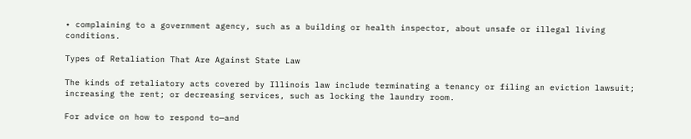• complaining to a government agency, such as a building or health inspector, about unsafe or illegal living conditions.

Types of Retaliation That Are Against State Law

The kinds of retaliatory acts covered by Illinois law include terminating a tenancy or filing an eviction lawsuit; increasing the rent; or decreasing services, such as locking the laundry room.

For advice on how to respond to—and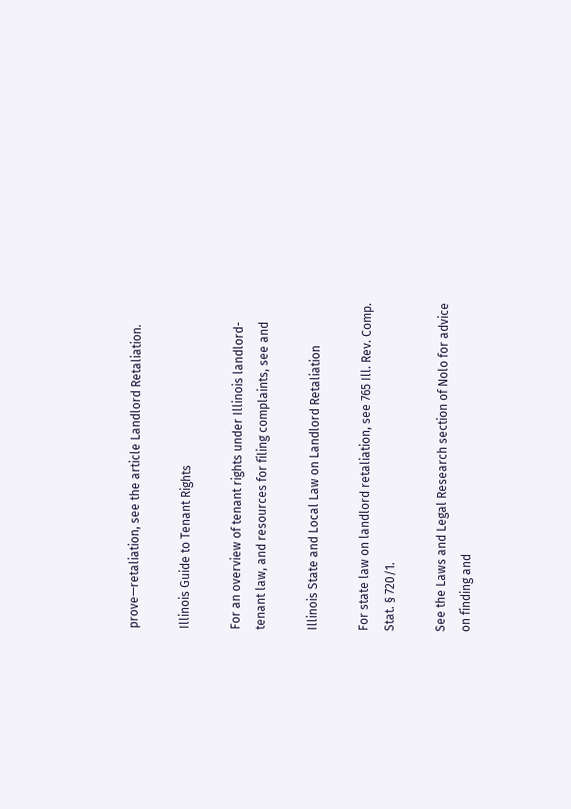prove—retaliation, see the article Landlord Retaliation.

Illinois Guide to Tenant Rights

For an overview of tenant rights under Illinois landlord-tenant law, and resources for filing complaints, see and

Illinois State and Local Law on Landlord Retaliation

For state law on landlord retaliation, see 765 Ill. Rev. Comp. Stat. § 720/1.

See the Laws and Legal Research section of Nolo for advice on finding and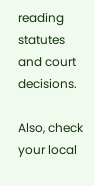reading statutes and court decisions.

Also, check your local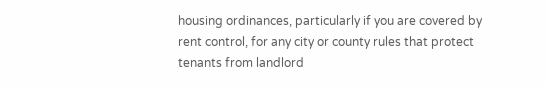housing ordinances, particularly if you are covered by rent control, for any city or county rules that protect tenants from landlord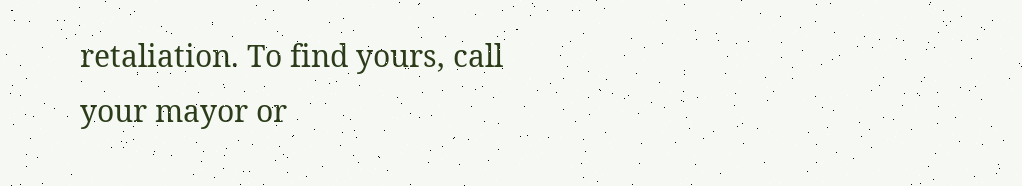retaliation. To find yours, call your mayor or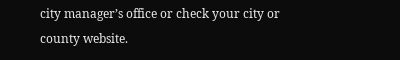city manager’s office or check your city or county website.